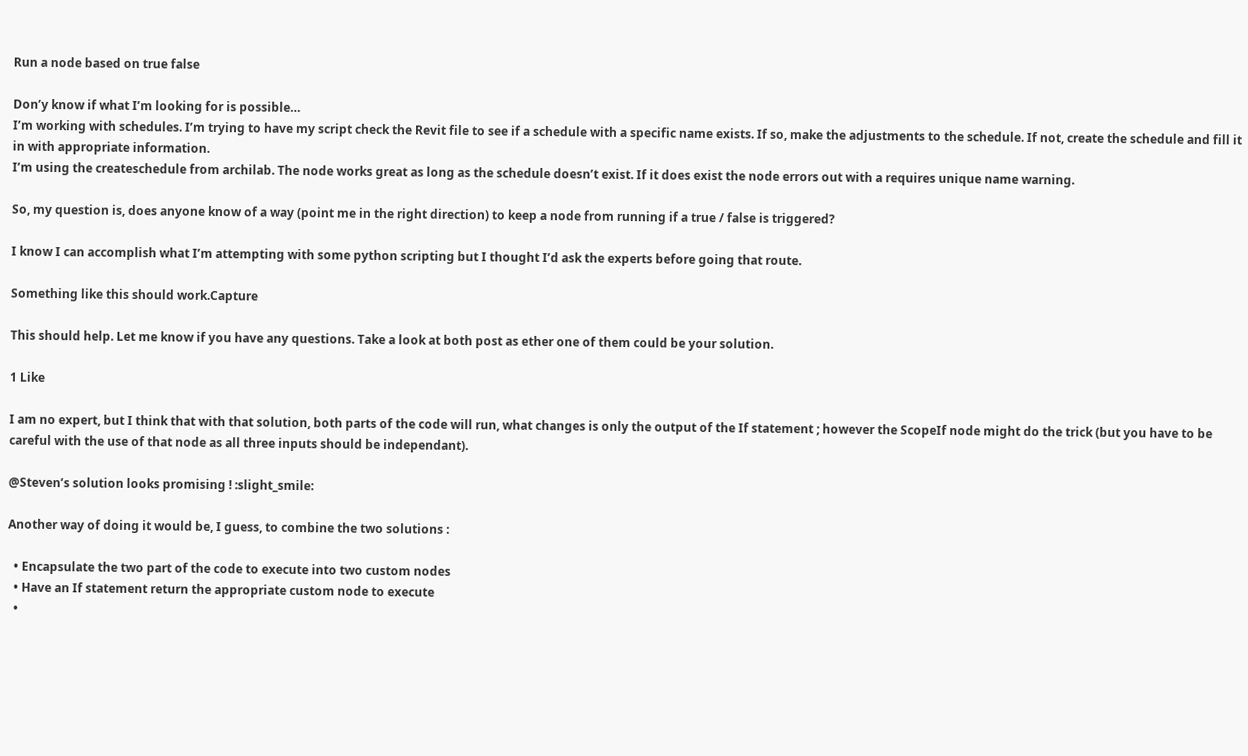Run a node based on true false

Don’y know if what I’m looking for is possible…
I’m working with schedules. I’m trying to have my script check the Revit file to see if a schedule with a specific name exists. If so, make the adjustments to the schedule. If not, create the schedule and fill it in with appropriate information.
I’m using the createschedule from archilab. The node works great as long as the schedule doesn’t exist. If it does exist the node errors out with a requires unique name warning.

So, my question is, does anyone know of a way (point me in the right direction) to keep a node from running if a true / false is triggered?

I know I can accomplish what I’m attempting with some python scripting but I thought I’d ask the experts before going that route.

Something like this should work.Capture

This should help. Let me know if you have any questions. Take a look at both post as ether one of them could be your solution.

1 Like

I am no expert, but I think that with that solution, both parts of the code will run, what changes is only the output of the If statement ; however the ScopeIf node might do the trick (but you have to be careful with the use of that node as all three inputs should be independant).

@Steven’s solution looks promising ! :slight_smile:

Another way of doing it would be, I guess, to combine the two solutions :

  • Encapsulate the two part of the code to execute into two custom nodes
  • Have an If statement return the appropriate custom node to execute
  •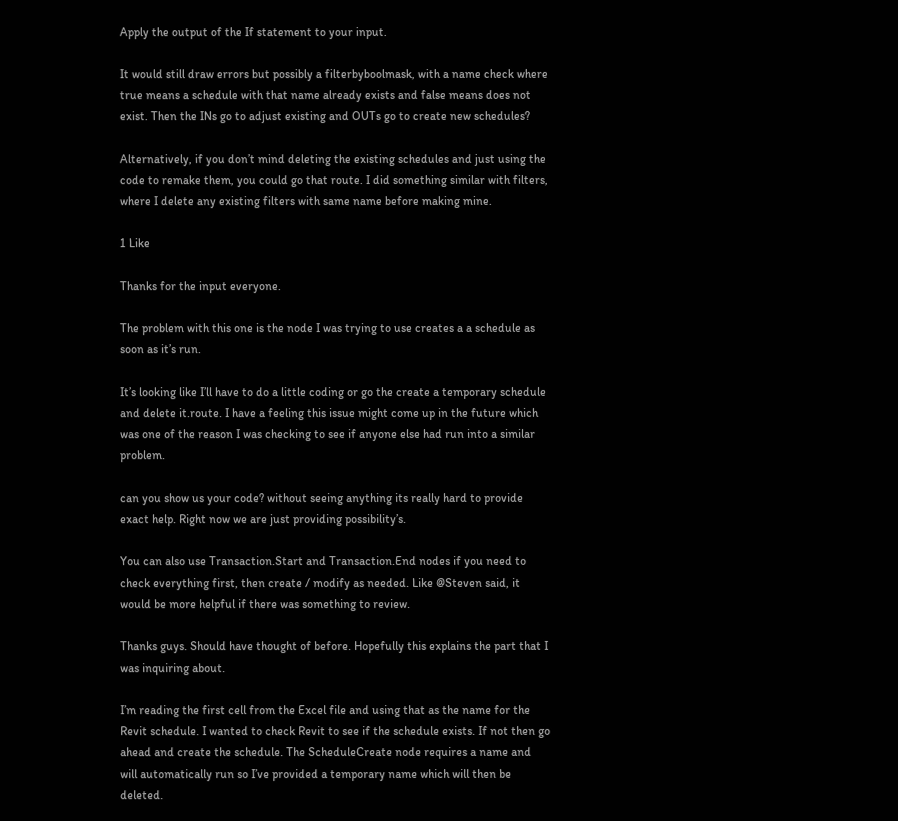Apply the output of the If statement to your input.

It would still draw errors but possibly a filterbyboolmask, with a name check where true means a schedule with that name already exists and false means does not exist. Then the INs go to adjust existing and OUTs go to create new schedules?

Alternatively, if you don’t mind deleting the existing schedules and just using the code to remake them, you could go that route. I did something similar with filters, where I delete any existing filters with same name before making mine.

1 Like

Thanks for the input everyone.

The problem with this one is the node I was trying to use creates a a schedule as soon as it’s run.

It’s looking like I’ll have to do a little coding or go the create a temporary schedule and delete it.route. I have a feeling this issue might come up in the future which was one of the reason I was checking to see if anyone else had run into a similar problem.

can you show us your code? without seeing anything its really hard to provide exact help. Right now we are just providing possibility’s.

You can also use Transaction.Start and Transaction.End nodes if you need to check everything first, then create / modify as needed. Like @Steven said, it would be more helpful if there was something to review.

Thanks guys. Should have thought of before. Hopefully this explains the part that I was inquiring about.

I’m reading the first cell from the Excel file and using that as the name for the Revit schedule. I wanted to check Revit to see if the schedule exists. If not then go ahead and create the schedule. The ScheduleCreate node requires a name and will automatically run so I’ve provided a temporary name which will then be deleted.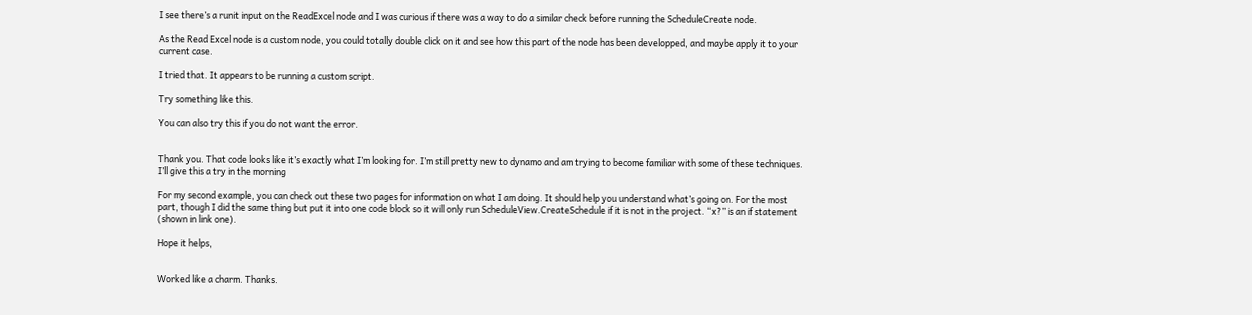I see there’s a runit input on the ReadExcel node and I was curious if there was a way to do a similar check before running the ScheduleCreate node.

As the Read Excel node is a custom node, you could totally double click on it and see how this part of the node has been developped, and maybe apply it to your current case.

I tried that. It appears to be running a custom script.

Try something like this.

You can also try this if you do not want the error.


Thank you. That code looks like it’s exactly what I’m looking for. I’m still pretty new to dynamo and am trying to become familiar with some of these techniques. I’ll give this a try in the morning

For my second example, you can check out these two pages for information on what I am doing. It should help you understand what’s going on. For the most part, though I did the same thing but put it into one code block so it will only run ScheduleView.CreateSchedule if it is not in the project. “x?” is an if statement (shown in link one).

Hope it helps,


Worked like a charm. Thanks.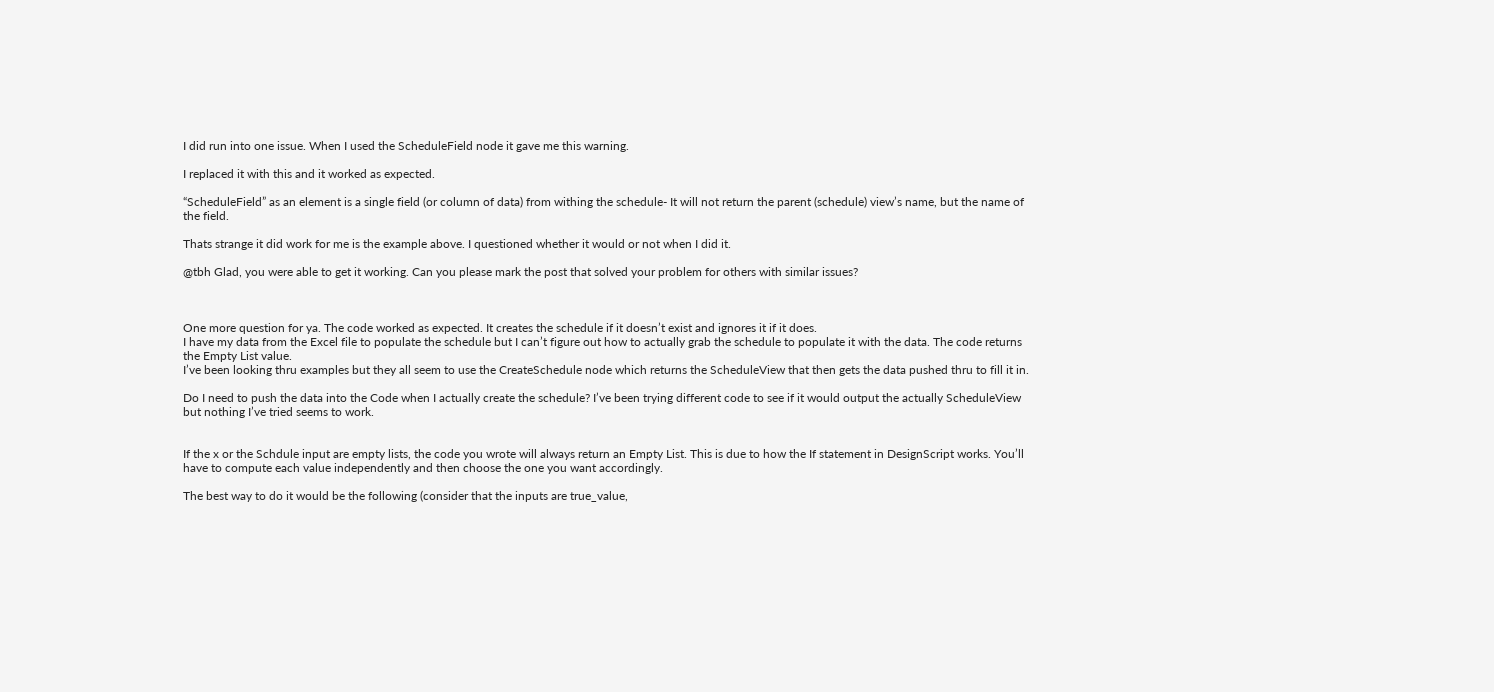I did run into one issue. When I used the ScheduleField node it gave me this warning.

I replaced it with this and it worked as expected.

“ScheduleField” as an element is a single field (or column of data) from withing the schedule- It will not return the parent (schedule) view’s name, but the name of the field.

Thats strange it did work for me is the example above. I questioned whether it would or not when I did it.

@tbh Glad, you were able to get it working. Can you please mark the post that solved your problem for others with similar issues?



One more question for ya. The code worked as expected. It creates the schedule if it doesn’t exist and ignores it if it does.
I have my data from the Excel file to populate the schedule but I can’t figure out how to actually grab the schedule to populate it with the data. The code returns the Empty List value.
I’ve been looking thru examples but they all seem to use the CreateSchedule node which returns the ScheduleView that then gets the data pushed thru to fill it in.

Do I need to push the data into the Code when I actually create the schedule? I’ve been trying different code to see if it would output the actually ScheduleView but nothing I’ve tried seems to work.


If the x or the Schdule input are empty lists, the code you wrote will always return an Empty List. This is due to how the If statement in DesignScript works. You’ll have to compute each value independently and then choose the one you want accordingly.

The best way to do it would be the following (consider that the inputs are true_value,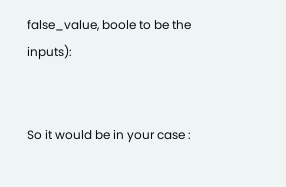false_value, boole to be the inputs):


So it would be in your case :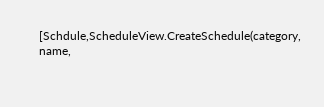[Schdule,ScheduleView.CreateSchedule(category, name,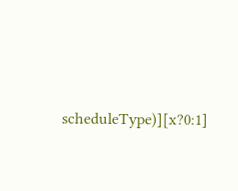scheduleType)][x?0:1]